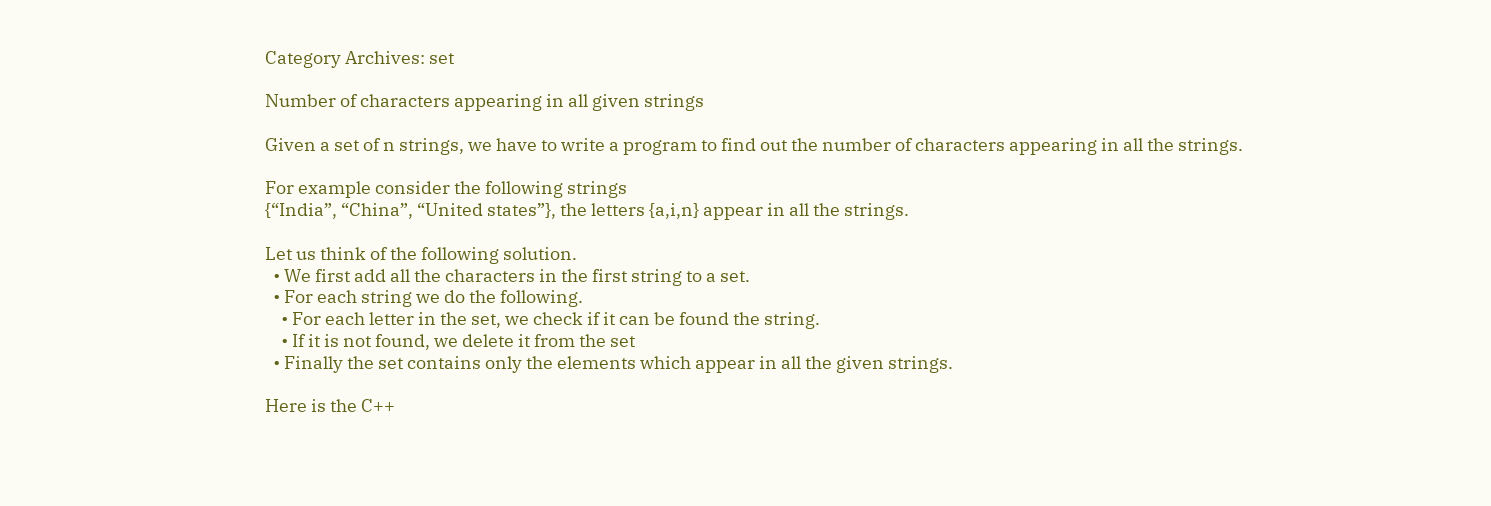Category Archives: set

Number of characters appearing in all given strings

Given a set of n strings, we have to write a program to find out the number of characters appearing in all the strings.

For example consider the following strings
{“India”, “China”, “United states”}, the letters {a,i,n} appear in all the strings.

Let us think of the following solution.
  • We first add all the characters in the first string to a set.
  • For each string we do the following.
    • For each letter in the set, we check if it can be found the string.
    • If it is not found, we delete it from the set
  • Finally the set contains only the elements which appear in all the given strings.

Here is the C++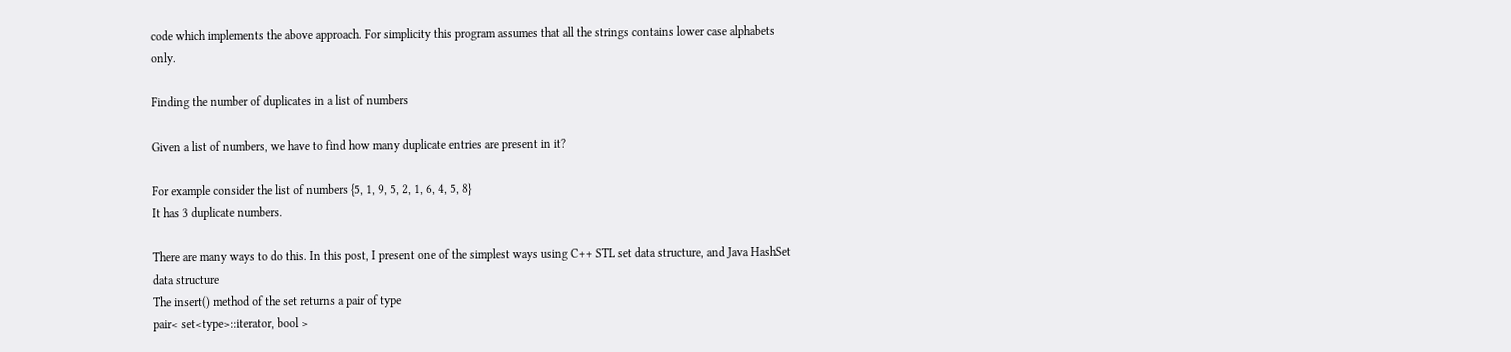code which implements the above approach. For simplicity this program assumes that all the strings contains lower case alphabets only.

Finding the number of duplicates in a list of numbers

Given a list of numbers, we have to find how many duplicate entries are present in it?

For example consider the list of numbers {5, 1, 9, 5, 2, 1, 6, 4, 5, 8}
It has 3 duplicate numbers.

There are many ways to do this. In this post, I present one of the simplest ways using C++ STL set data structure, and Java HashSet data structure
The insert() method of the set returns a pair of type
pair< set<type>::iterator, bool >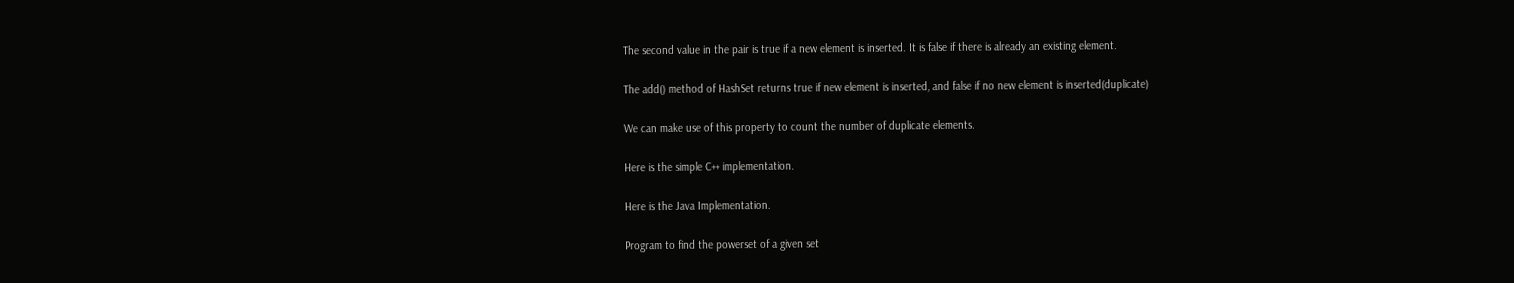The second value in the pair is true if a new element is inserted. It is false if there is already an existing element.

The add() method of HashSet returns true if new element is inserted, and false if no new element is inserted(duplicate)

We can make use of this property to count the number of duplicate elements.

Here is the simple C++ implementation.

Here is the Java Implementation.

Program to find the powerset of a given set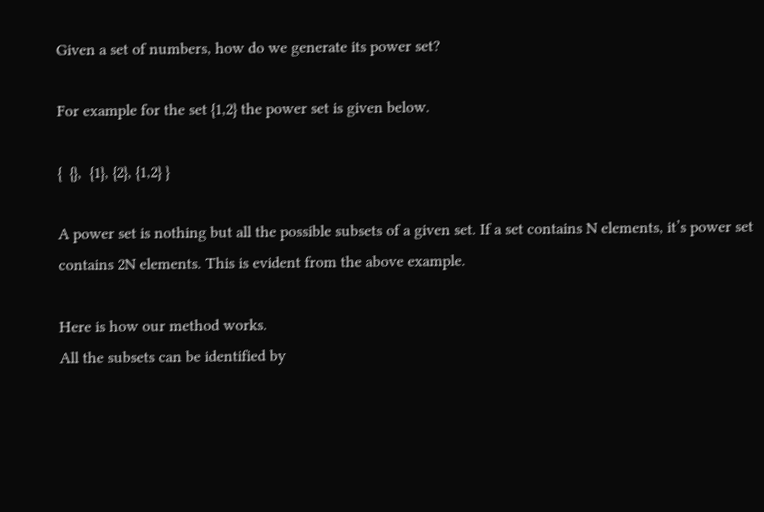Given a set of numbers, how do we generate its power set?

For example for the set {1,2} the power set is given below.

{  {},  {1}, {2}, {1,2} }

A power set is nothing but all the possible subsets of a given set. If a set contains N elements, it’s power set contains 2N elements. This is evident from the above example.

Here is how our method works.
All the subsets can be identified by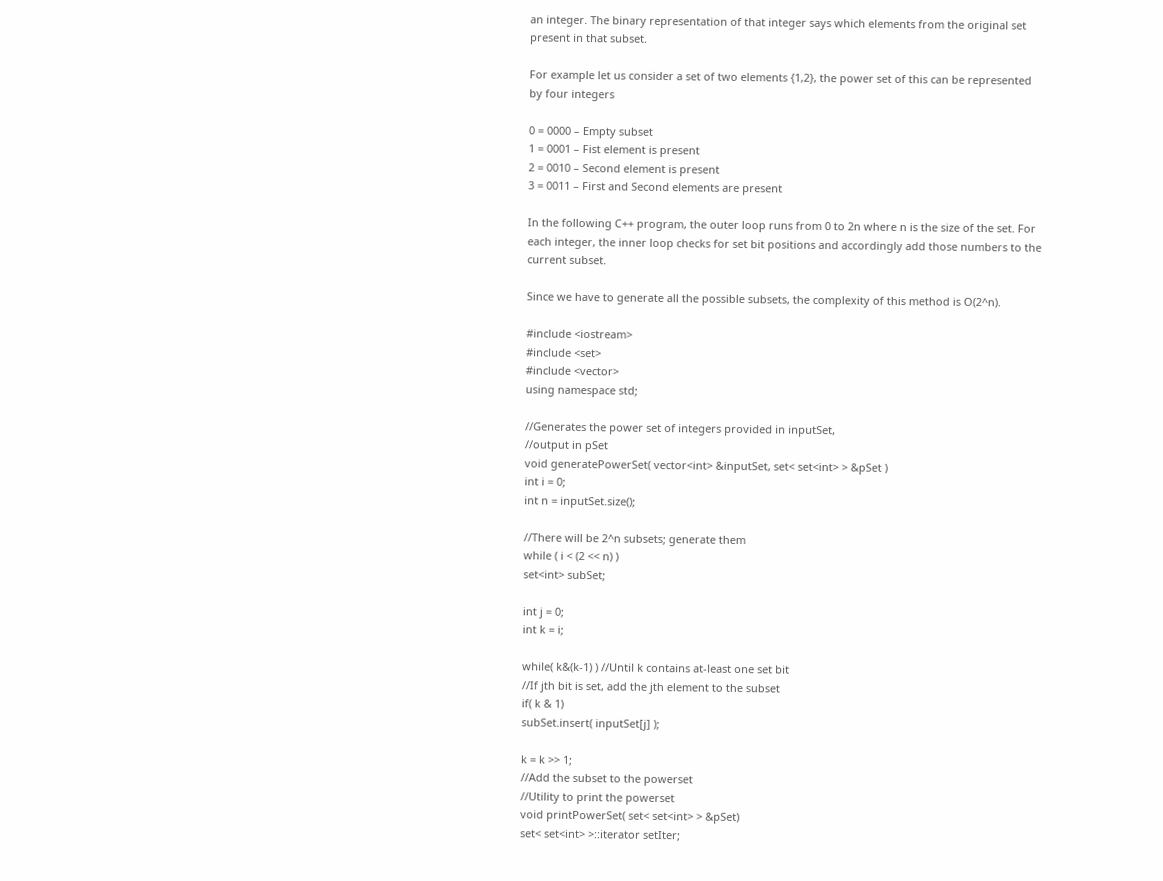an integer. The binary representation of that integer says which elements from the original set present in that subset.

For example let us consider a set of two elements {1,2}, the power set of this can be represented by four integers

0 = 0000 – Empty subset
1 = 0001 – Fist element is present
2 = 0010 – Second element is present
3 = 0011 – First and Second elements are present

In the following C++ program, the outer loop runs from 0 to 2n where n is the size of the set. For each integer, the inner loop checks for set bit positions and accordingly add those numbers to the current subset.

Since we have to generate all the possible subsets, the complexity of this method is O(2^n).

#include <iostream>
#include <set>
#include <vector>
using namespace std;

//Generates the power set of integers provided in inputSet,
//output in pSet
void generatePowerSet( vector<int> &inputSet, set< set<int> > &pSet )
int i = 0;
int n = inputSet.size();

//There will be 2^n subsets; generate them
while ( i < (2 << n) )
set<int> subSet;

int j = 0;
int k = i;

while( k&(k-1) ) //Until k contains at-least one set bit
//If jth bit is set, add the jth element to the subset
if( k & 1)
subSet.insert( inputSet[j] );

k = k >> 1;
//Add the subset to the powerset
//Utility to print the powerset
void printPowerSet( set< set<int> > &pSet)
set< set<int> >::iterator setIter;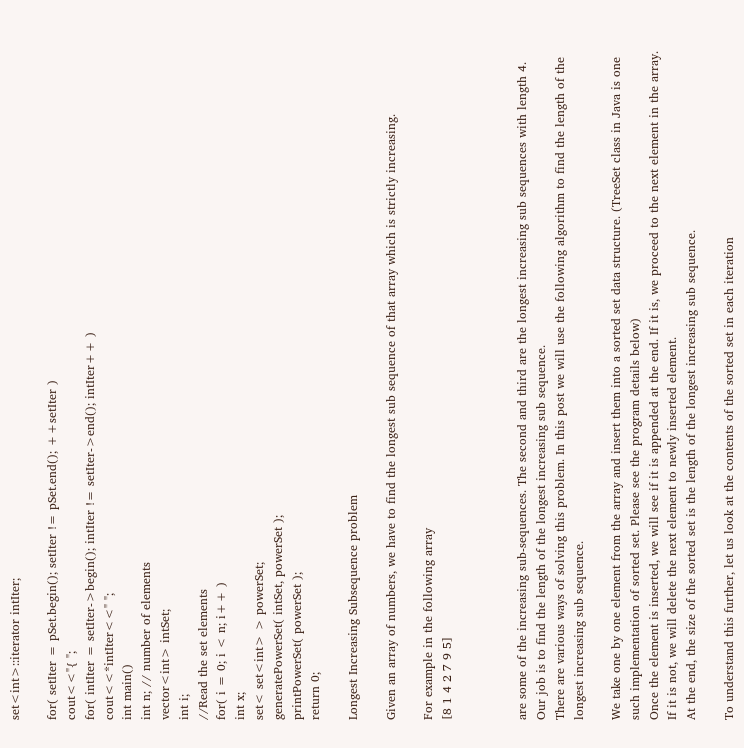set<int>::iterator intIter;

for( setIter = pSet.begin(); setIter != pSet.end(); ++setIter )
cout<<"{ ";
for( intIter = setIter->begin(); intIter != setIter->end(); intIter++ )
cout<<*intIter<<" ";
int main()
int n; // number of elements
vector<int> intSet;
int i;
//Read the set elements
for( i = 0; i < n; i++ )
int x;
set< set<int> > powerSet;
generatePowerSet( intSet, powerSet );
printPowerSet( powerSet );
return 0;

Longest Increasing Subsequence problem

Given an array of numbers, we have to find the longest sub sequence of that array which is strictly increasing.

For example in the following array
[8 1 4 2 7 9 5]



are some of the increasing sub-sequences. The second and third are the longest increasing sub sequences with length 4. Our job is to find the length of the longest increasing sub sequence.
There are various ways of solving this problem. In this post we will use the following algorithm to find the length of the longest increasing sub sequence.

We take one by one element from the array and insert them into a sorted set data structure. (TreeSet class in Java is one such implementation of sorted set. Please see the program details below)
Once the element is inserted, we will see if it is appended at the end. If it is, we proceed to the next element in the array. If it is not, we will delete the next element to newly inserted element.
At the end, the size of the sorted set is the length of the longest increasing sub sequence.

To understand this further, let us look at the contents of the sorted set in each iteration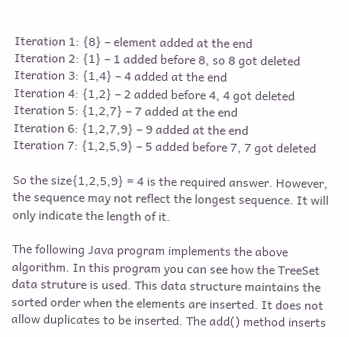Iteration 1: {8} – element added at the end
Iteration 2: {1} – 1 added before 8, so 8 got deleted
Iteration 3: {1,4} – 4 added at the end
Iteration 4: {1,2} – 2 added before 4, 4 got deleted
Iteration 5: {1,2,7} – 7 added at the end
Iteration 6: {1,2,7,9} – 9 added at the end
Iteration 7: {1,2,5,9} – 5 added before 7, 7 got deleted

So the size{1,2,5,9} = 4 is the required answer. However, the sequence may not reflect the longest sequence. It will only indicate the length of it.

The following Java program implements the above algorithm. In this program you can see how the TreeSet data struture is used. This data structure maintains the sorted order when the elements are inserted. It does not allow duplicates to be inserted. The add() method inserts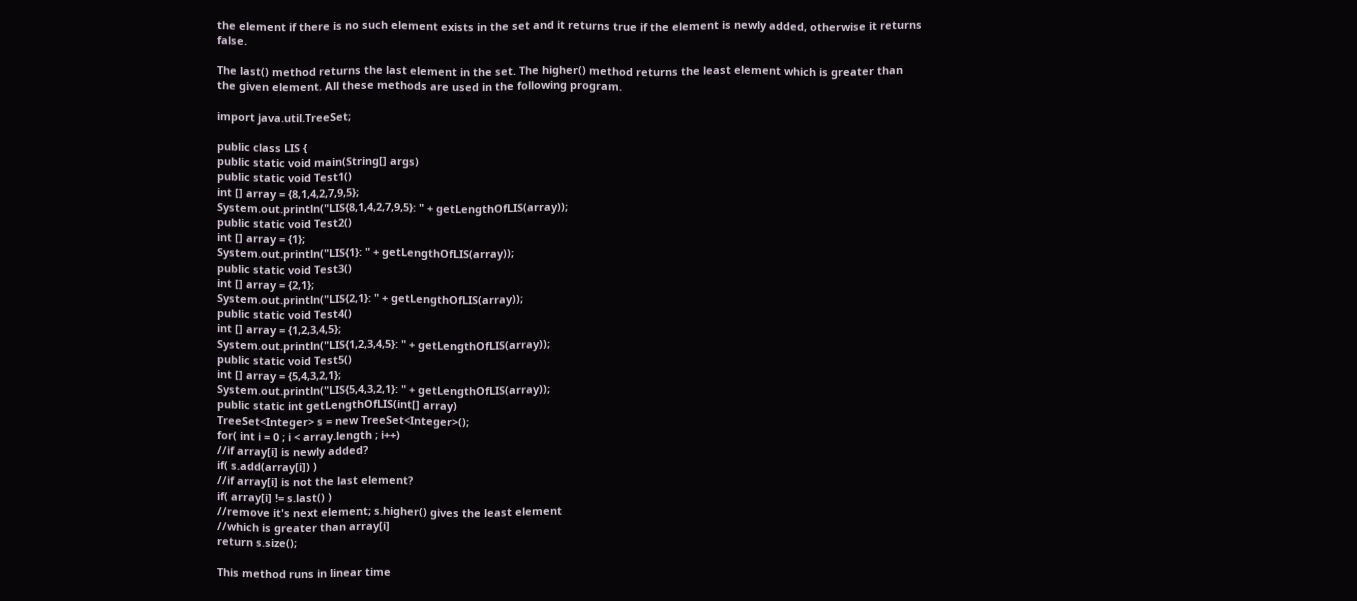the element if there is no such element exists in the set and it returns true if the element is newly added, otherwise it returns false.

The last() method returns the last element in the set. The higher() method returns the least element which is greater than the given element. All these methods are used in the following program.

import java.util.TreeSet;

public class LIS {
public static void main(String[] args)
public static void Test1()
int [] array = {8,1,4,2,7,9,5};
System.out.println("LIS{8,1,4,2,7,9,5}: " + getLengthOfLIS(array));
public static void Test2()
int [] array = {1};
System.out.println("LIS{1}: " + getLengthOfLIS(array));
public static void Test3()
int [] array = {2,1};
System.out.println("LIS{2,1}: " + getLengthOfLIS(array));
public static void Test4()
int [] array = {1,2,3,4,5};
System.out.println("LIS{1,2,3,4,5}: " + getLengthOfLIS(array));
public static void Test5()
int [] array = {5,4,3,2,1};
System.out.println("LIS{5,4,3,2,1}: " + getLengthOfLIS(array));
public static int getLengthOfLIS(int[] array)
TreeSet<Integer> s = new TreeSet<Integer>();
for( int i = 0 ; i < array.length ; i++)
//if array[i] is newly added?
if( s.add(array[i]) )
//if array[i] is not the last element?
if( array[i] != s.last() )
//remove it's next element; s.higher() gives the least element
//which is greater than array[i]
return s.size();

This method runs in linear time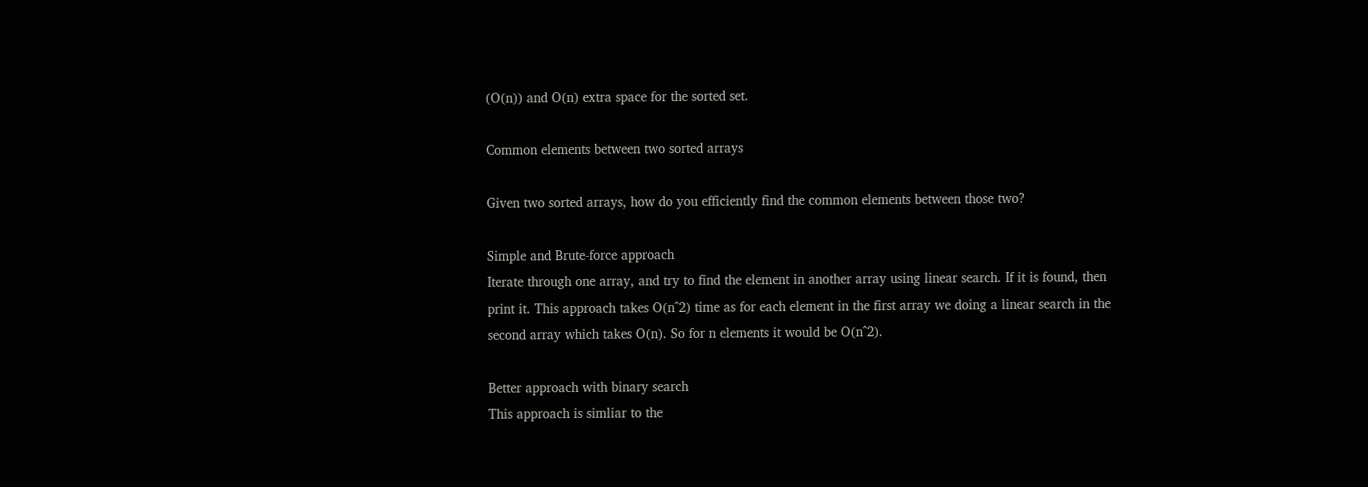(O(n)) and O(n) extra space for the sorted set.

Common elements between two sorted arrays

Given two sorted arrays, how do you efficiently find the common elements between those two?

Simple and Brute-force approach
Iterate through one array, and try to find the element in another array using linear search. If it is found, then print it. This approach takes O(n^2) time as for each element in the first array we doing a linear search in the second array which takes O(n). So for n elements it would be O(n^2).

Better approach with binary search
This approach is simliar to the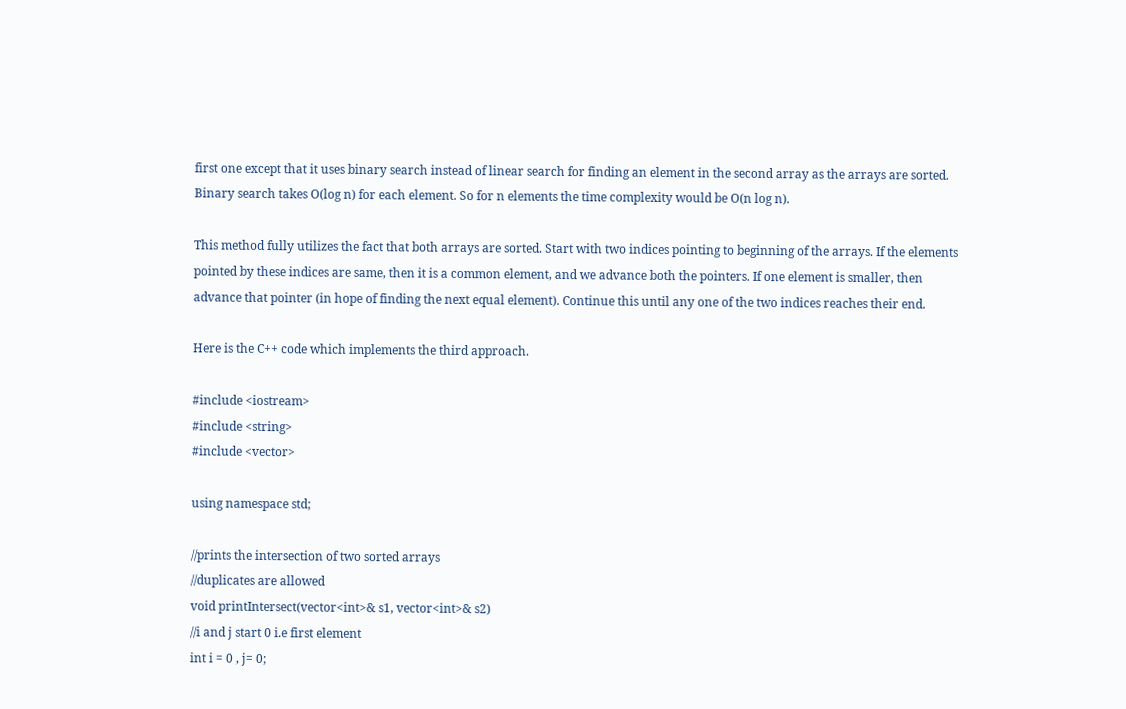first one except that it uses binary search instead of linear search for finding an element in the second array as the arrays are sorted. Binary search takes O(log n) for each element. So for n elements the time complexity would be O(n log n).

This method fully utilizes the fact that both arrays are sorted. Start with two indices pointing to beginning of the arrays. If the elements pointed by these indices are same, then it is a common element, and we advance both the pointers. If one element is smaller, then advance that pointer (in hope of finding the next equal element). Continue this until any one of the two indices reaches their end.

Here is the C++ code which implements the third approach.

#include <iostream>
#include <string>
#include <vector>

using namespace std;

//prints the intersection of two sorted arrays
//duplicates are allowed
void printIntersect(vector<int>& s1, vector<int>& s2)
//i and j start 0 i.e first element
int i = 0 , j= 0;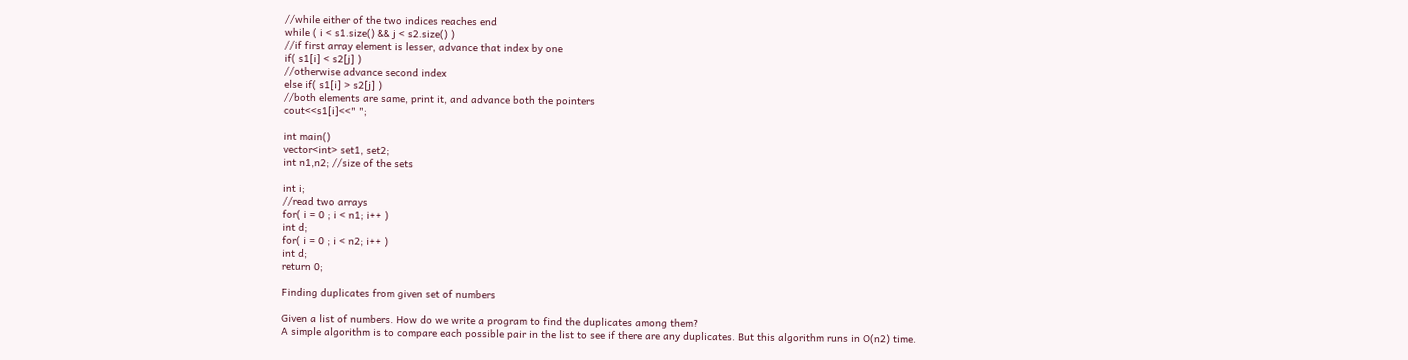//while either of the two indices reaches end
while ( i < s1.size() && j < s2.size() )
//if first array element is lesser, advance that index by one
if( s1[i] < s2[j] )
//otherwise advance second index
else if( s1[i] > s2[j] )
//both elements are same, print it, and advance both the pointers
cout<<s1[i]<<" ";

int main()
vector<int> set1, set2;
int n1,n2; //size of the sets

int i;
//read two arrays
for( i = 0 ; i < n1; i++ )
int d;
for( i = 0 ; i < n2; i++ )
int d;
return 0;

Finding duplicates from given set of numbers

Given a list of numbers. How do we write a program to find the duplicates among them?
A simple algorithm is to compare each possible pair in the list to see if there are any duplicates. But this algorithm runs in O(n2) time.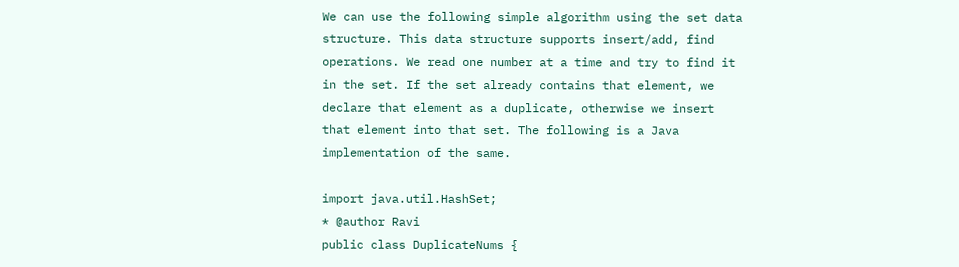We can use the following simple algorithm using the set data structure. This data structure supports insert/add, find operations. We read one number at a time and try to find it in the set. If the set already contains that element, we declare that element as a duplicate, otherwise we insert that element into that set. The following is a Java implementation of the same.

import java.util.HashSet;
* @author Ravi
public class DuplicateNums {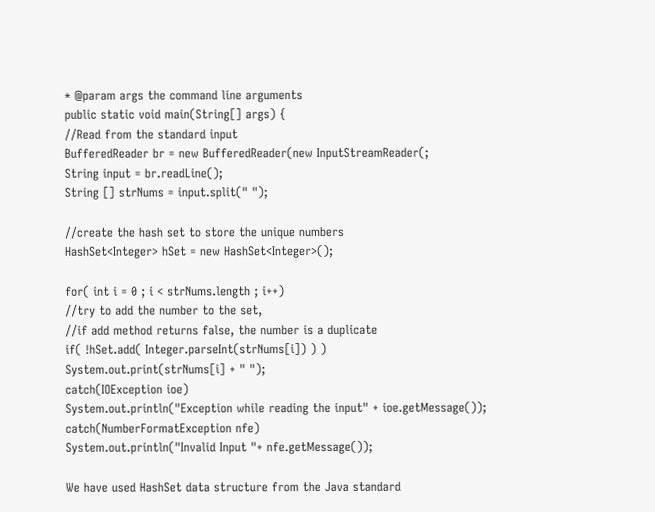* @param args the command line arguments
public static void main(String[] args) {
//Read from the standard input
BufferedReader br = new BufferedReader(new InputStreamReader(;
String input = br.readLine();
String [] strNums = input.split(" ");

//create the hash set to store the unique numbers
HashSet<Integer> hSet = new HashSet<Integer>();

for( int i = 0 ; i < strNums.length ; i++)
//try to add the number to the set,
//if add method returns false, the number is a duplicate
if( !hSet.add( Integer.parseInt(strNums[i]) ) )
System.out.print(strNums[i] + " ");
catch(IOException ioe)
System.out.println("Exception while reading the input" + ioe.getMessage());
catch(NumberFormatException nfe)
System.out.println("Invalid Input "+ nfe.getMessage());

We have used HashSet data structure from the Java standard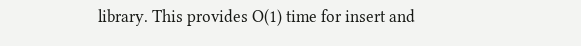library. This provides O(1) time for insert and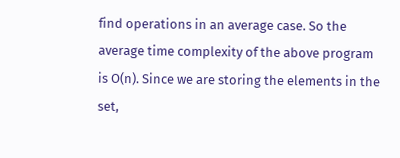find operations in an average case. So the average time complexity of the above program is O(n). Since we are storing the elements in the set,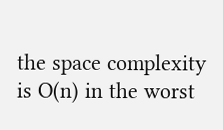the space complexity is O(n) in the worst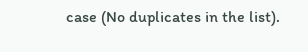case (No duplicates in the list).